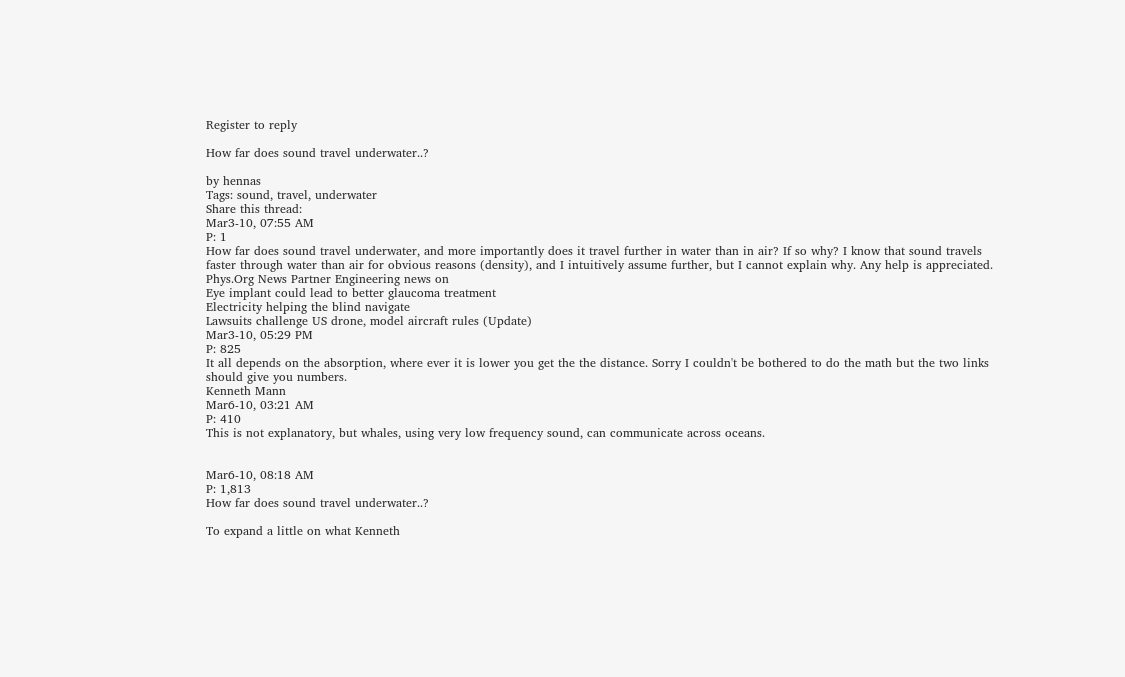Register to reply

How far does sound travel underwater..?

by hennas
Tags: sound, travel, underwater
Share this thread:
Mar3-10, 07:55 AM
P: 1
How far does sound travel underwater, and more importantly does it travel further in water than in air? If so why? I know that sound travels faster through water than air for obvious reasons (density), and I intuitively assume further, but I cannot explain why. Any help is appreciated.
Phys.Org News Partner Engineering news on
Eye implant could lead to better glaucoma treatment
Electricity helping the blind navigate
Lawsuits challenge US drone, model aircraft rules (Update)
Mar3-10, 05:29 PM
P: 825
It all depends on the absorption, where ever it is lower you get the the distance. Sorry I couldn't be bothered to do the math but the two links should give you numbers.
Kenneth Mann
Mar6-10, 03:21 AM
P: 410
This is not explanatory, but whales, using very low frequency sound, can communicate across oceans.


Mar6-10, 08:18 AM
P: 1,813
How far does sound travel underwater..?

To expand a little on what Kenneth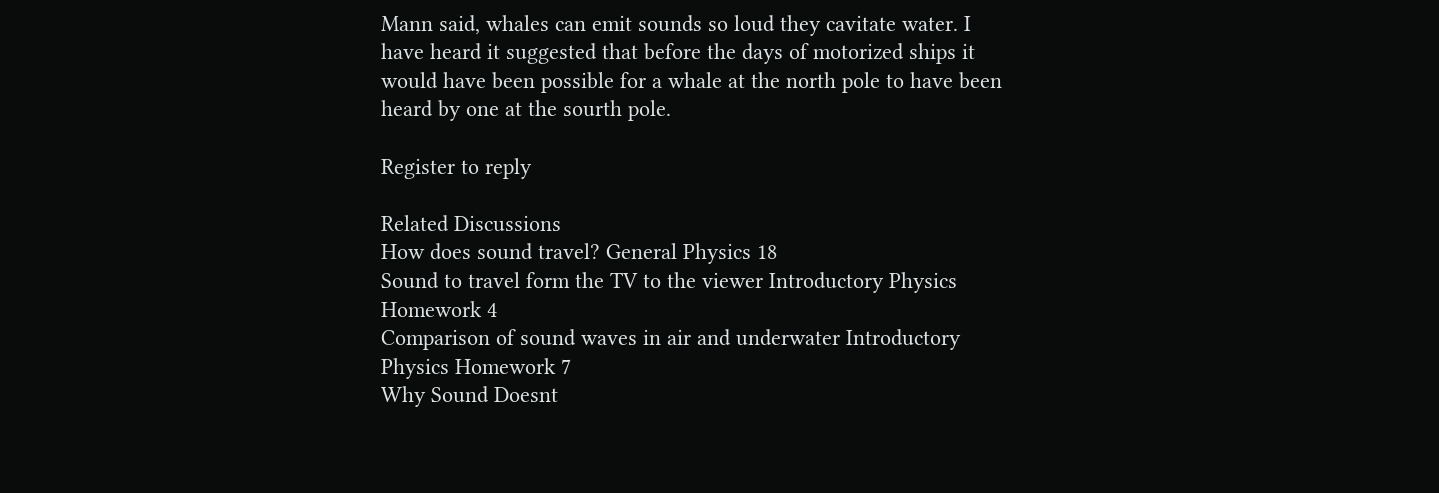Mann said, whales can emit sounds so loud they cavitate water. I have heard it suggested that before the days of motorized ships it would have been possible for a whale at the north pole to have been heard by one at the sourth pole.

Register to reply

Related Discussions
How does sound travel? General Physics 18
Sound to travel form the TV to the viewer Introductory Physics Homework 4
Comparison of sound waves in air and underwater Introductory Physics Homework 7
Why Sound Doesnt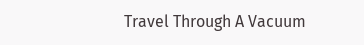Travel Through A Vacuum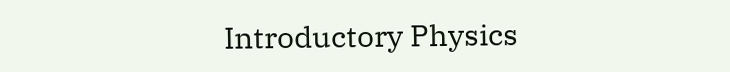Introductory Physics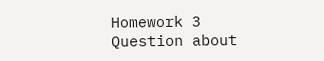Homework 3
Question about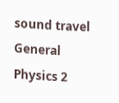sound travel General Physics 2